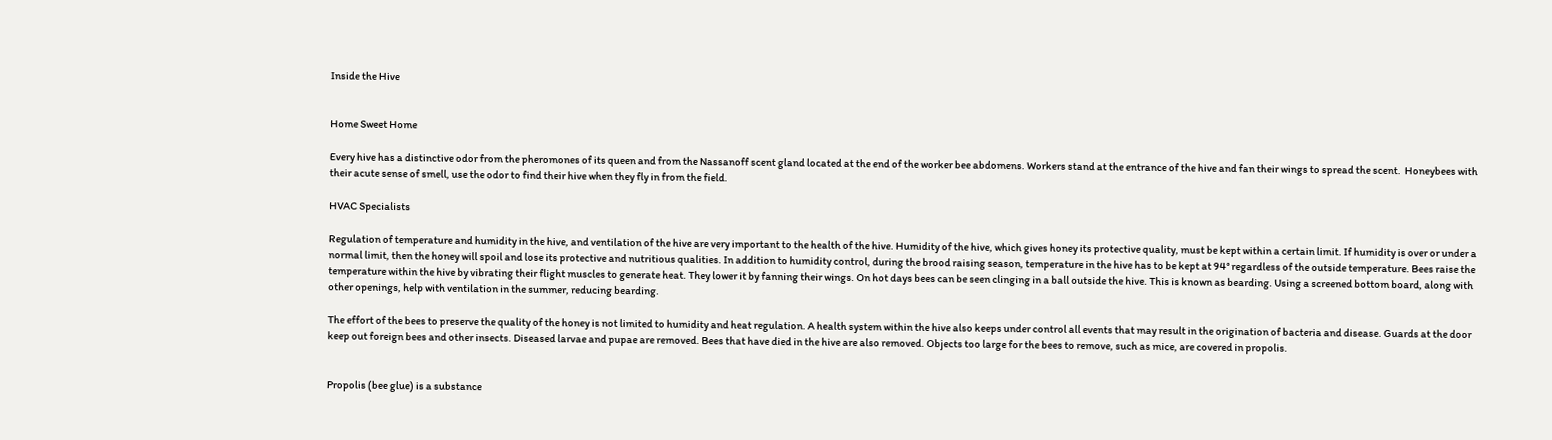Inside the Hive


Home Sweet Home

Every hive has a distinctive odor from the pheromones of its queen and from the Nassanoff scent gland located at the end of the worker bee abdomens. Workers stand at the entrance of the hive and fan their wings to spread the scent.  Honeybees with their acute sense of smell, use the odor to find their hive when they fly in from the field.

HVAC Specialists

Regulation of temperature and humidity in the hive, and ventilation of the hive are very important to the health of the hive. Humidity of the hive, which gives honey its protective quality, must be kept within a certain limit. If humidity is over or under a normal limit, then the honey will spoil and lose its protective and nutritious qualities. In addition to humidity control, during the brood raising season, temperature in the hive has to be kept at 94° regardless of the outside temperature. Bees raise the temperature within the hive by vibrating their flight muscles to generate heat. They lower it by fanning their wings. On hot days bees can be seen clinging in a ball outside the hive. This is known as bearding. Using a screened bottom board, along with other openings, help with ventilation in the summer, reducing bearding.

The effort of the bees to preserve the quality of the honey is not limited to humidity and heat regulation. A health system within the hive also keeps under control all events that may result in the origination of bacteria and disease. Guards at the door keep out foreign bees and other insects. Diseased larvae and pupae are removed. Bees that have died in the hive are also removed. Objects too large for the bees to remove, such as mice, are covered in propolis.


Propolis (bee glue) is a substance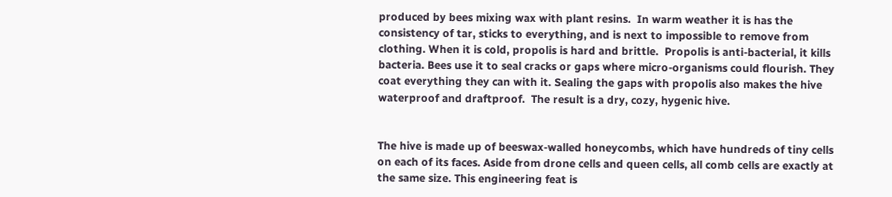produced by bees mixing wax with plant resins.  In warm weather it is has the consistency of tar, sticks to everything, and is next to impossible to remove from clothing. When it is cold, propolis is hard and brittle.  Propolis is anti-bacterial, it kills bacteria. Bees use it to seal cracks or gaps where micro-organisms could flourish. They coat everything they can with it. Sealing the gaps with propolis also makes the hive waterproof and draftproof.  The result is a dry, cozy, hygenic hive.


The hive is made up of beeswax-walled honeycombs, which have hundreds of tiny cells on each of its faces. Aside from drone cells and queen cells, all comb cells are exactly at the same size. This engineering feat is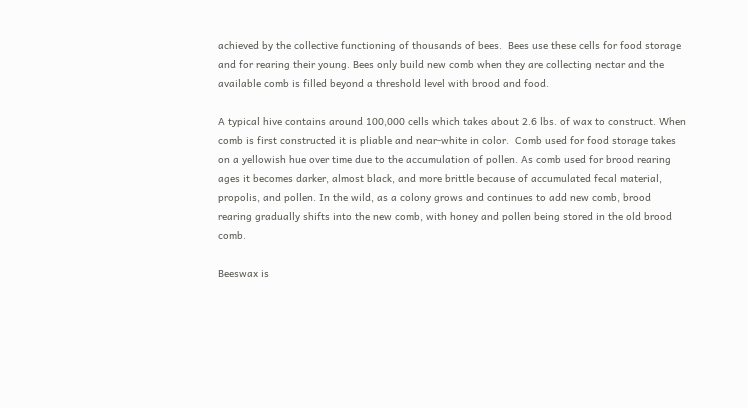achieved by the collective functioning of thousands of bees.  Bees use these cells for food storage and for rearing their young. Bees only build new comb when they are collecting nectar and the available comb is filled beyond a threshold level with brood and food.

A typical hive contains around 100,000 cells which takes about 2.6 lbs. of wax to construct. When comb is first constructed it is pliable and near-white in color.  Comb used for food storage takes on a yellowish hue over time due to the accumulation of pollen. As comb used for brood rearing ages it becomes darker, almost black, and more brittle because of accumulated fecal material, propolis, and pollen. In the wild, as a colony grows and continues to add new comb, brood rearing gradually shifts into the new comb, with honey and pollen being stored in the old brood comb.

Beeswax is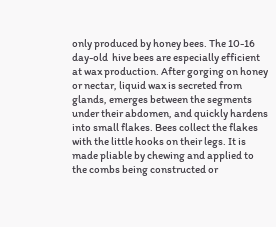only produced by honey bees. The 10-16 day-old  hive bees are especially efficient at wax production. After gorging on honey or nectar, liquid wax is secreted from glands, emerges between the segments under their abdomen, and quickly hardens into small flakes. Bees collect the flakes with the little hooks on their legs. It is made pliable by chewing and applied to the combs being constructed or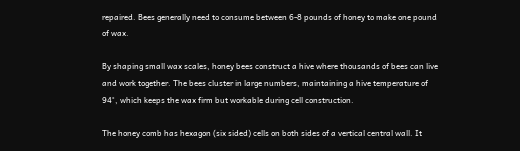repaired. Bees generally need to consume between 6-8 pounds of honey to make one pound of wax.

By shaping small wax scales, honey bees construct a hive where thousands of bees can live and work together. The bees cluster in large numbers, maintaining a hive temperature of 94°, which keeps the wax firm but workable during cell construction.

The honey comb has hexagon (six sided) cells on both sides of a vertical central wall. It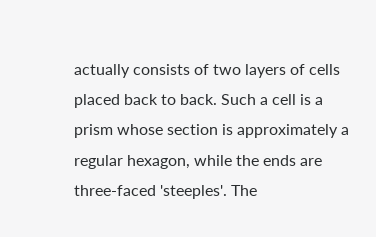actually consists of two layers of cells placed back to back. Such a cell is a prism whose section is approximately a regular hexagon, while the ends are three-faced 'steeples'. The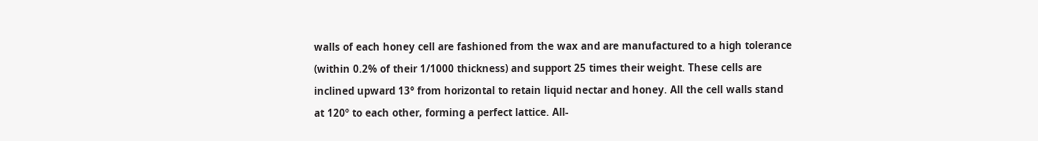walls of each honey cell are fashioned from the wax and are manufactured to a high tolerance (within 0.2% of their 1/1000 thickness) and support 25 times their weight. These cells are inclined upward 13° from horizontal to retain liquid nectar and honey. All the cell walls stand at 120º to each other, forming a perfect lattice. All-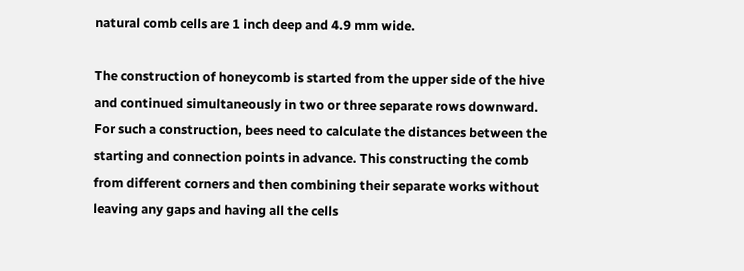natural comb cells are 1 inch deep and 4.9 mm wide.

The construction of honeycomb is started from the upper side of the hive and continued simultaneously in two or three separate rows downward. For such a construction, bees need to calculate the distances between the starting and connection points in advance. This constructing the comb from different corners and then combining their separate works without leaving any gaps and having all the cells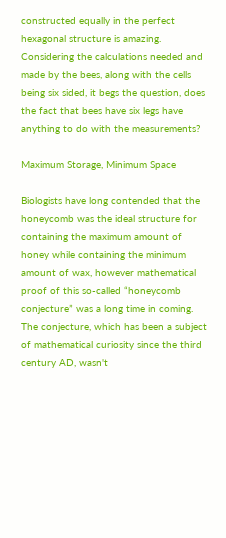constructed equally in the perfect hexagonal structure is amazing. Considering the calculations needed and made by the bees, along with the cells being six sided, it begs the question, does the fact that bees have six legs have anything to do with the measurements?

Maximum Storage, Minimum Space

Biologists have long contended that the honeycomb was the ideal structure for containing the maximum amount of honey while containing the minimum amount of wax, however mathematical proof of this so-called “honeycomb conjecture” was a long time in coming. The conjecture, which has been a subject of mathematical curiosity since the third century AD, wasn't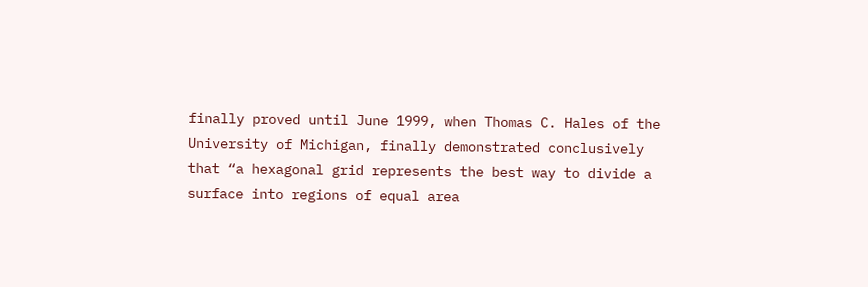finally proved until June 1999, when Thomas C. Hales of the University of Michigan, finally demonstrated conclusively that “a hexagonal grid represents the best way to divide a surface into regions of equal area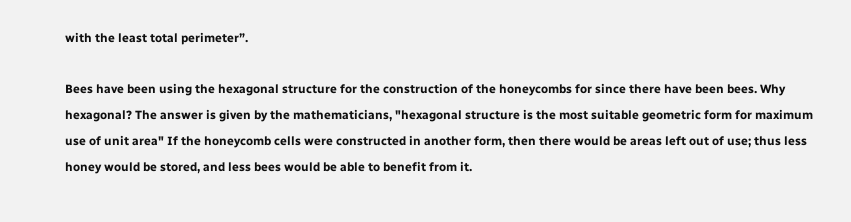with the least total perimeter”.

Bees have been using the hexagonal structure for the construction of the honeycombs for since there have been bees. Why hexagonal? The answer is given by the mathematicians, "hexagonal structure is the most suitable geometric form for maximum use of unit area" If the honeycomb cells were constructed in another form, then there would be areas left out of use; thus less honey would be stored, and less bees would be able to benefit from it.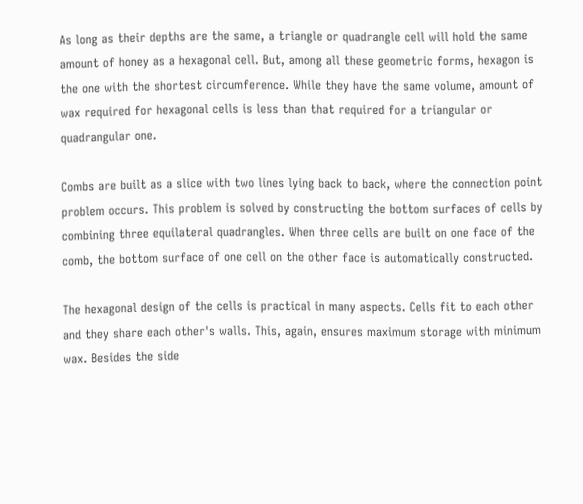As long as their depths are the same, a triangle or quadrangle cell will hold the same amount of honey as a hexagonal cell. But, among all these geometric forms, hexagon is the one with the shortest circumference. While they have the same volume, amount of wax required for hexagonal cells is less than that required for a triangular or quadrangular one.

Combs are built as a slice with two lines lying back to back, where the connection point problem occurs. This problem is solved by constructing the bottom surfaces of cells by combining three equilateral quadrangles. When three cells are built on one face of the comb, the bottom surface of one cell on the other face is automatically constructed.

The hexagonal design of the cells is practical in many aspects. Cells fit to each other and they share each other's walls. This, again, ensures maximum storage with minimum wax. Besides the side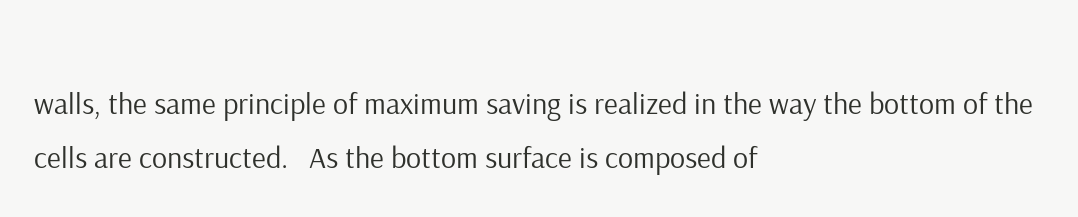walls, the same principle of maximum saving is realized in the way the bottom of the cells are constructed.   As the bottom surface is composed of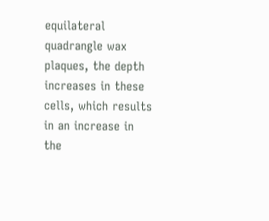equilateral quadrangle wax plaques, the depth increases in these cells, which results in an increase in the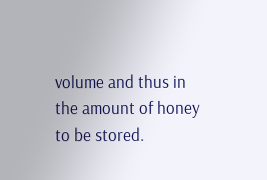volume and thus in the amount of honey to be stored.